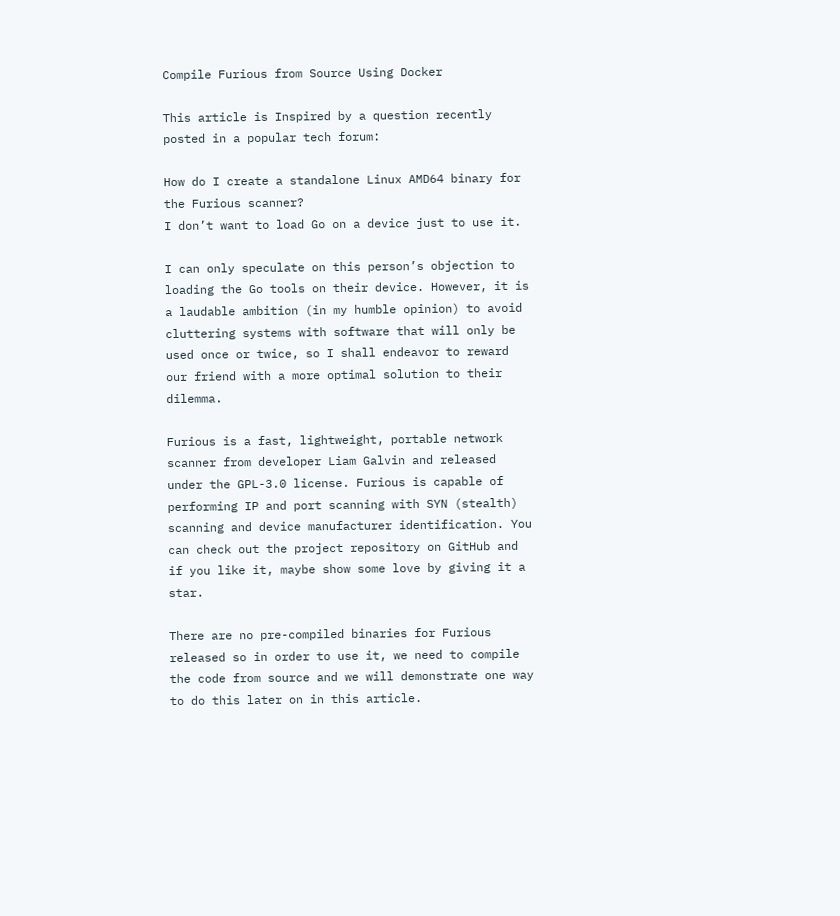Compile Furious from Source Using Docker

This article is Inspired by a question recently posted in a popular tech forum:

How do I create a standalone Linux AMD64 binary for the Furious scanner?
I don’t want to load Go on a device just to use it.

I can only speculate on this person’s objection to loading the Go tools on their device. However, it is a laudable ambition (in my humble opinion) to avoid cluttering systems with software that will only be used once or twice, so I shall endeavor to reward our friend with a more optimal solution to their dilemma.

Furious is a fast, lightweight, portable network scanner from developer Liam Galvin and released under the GPL-3.0 license. Furious is capable of performing IP and port scanning with SYN (stealth) scanning and device manufacturer identification. You can check out the project repository on GitHub and if you like it, maybe show some love by giving it a star.

There are no pre-compiled binaries for Furious released so in order to use it, we need to compile the code from source and we will demonstrate one way to do this later on in this article.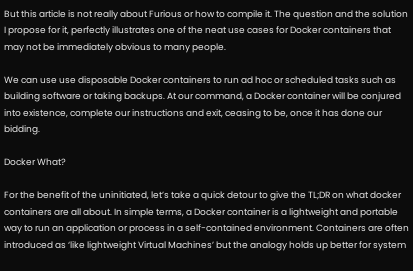But this article is not really about Furious or how to compile it. The question and the solution I propose for it, perfectly illustrates one of the neat use cases for Docker containers that may not be immediately obvious to many people.

We can use use disposable Docker containers to run ad hoc or scheduled tasks such as building software or taking backups. At our command, a Docker container will be conjured into existence, complete our instructions and exit, ceasing to be, once it has done our bidding.

Docker What?

For the benefit of the uninitiated, let’s take a quick detour to give the TL;DR on what docker containers are all about. In simple terms, a Docker container is a lightweight and portable way to run an application or process in a self-contained environment. Containers are often introduced as ‘like lightweight Virtual Machines’ but the analogy holds up better for system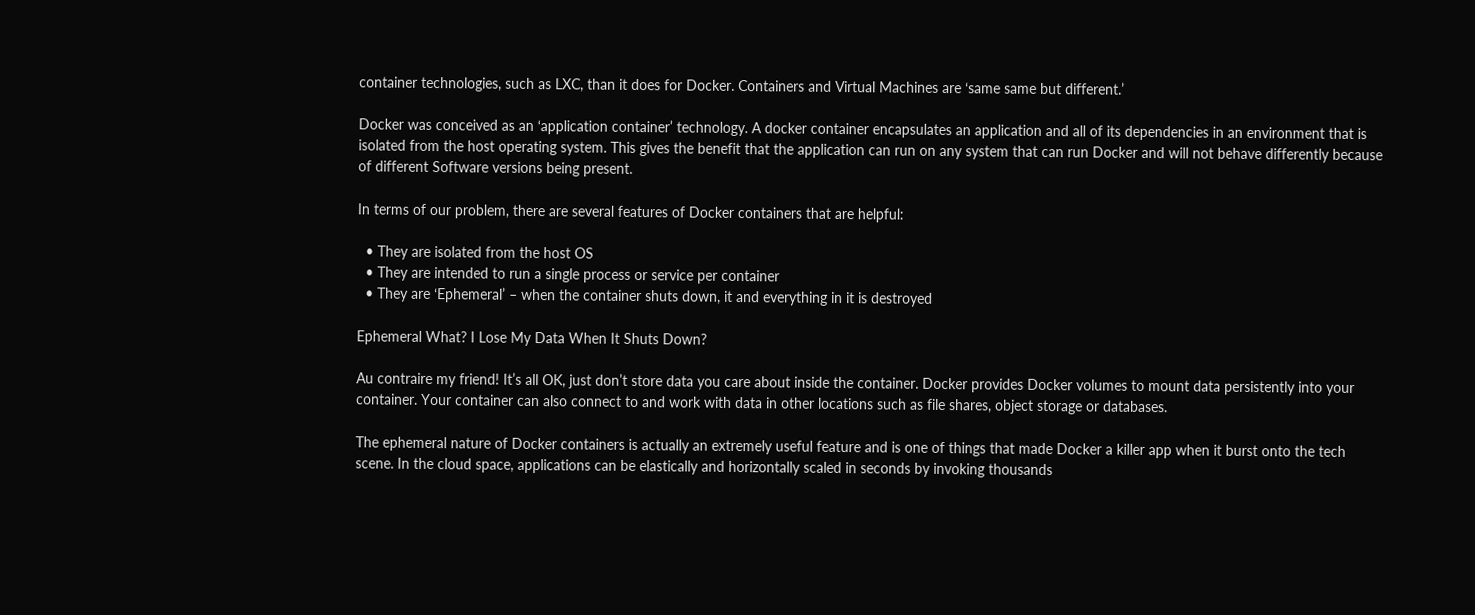container technologies, such as LXC, than it does for Docker. Containers and Virtual Machines are ‘same same but different.’

Docker was conceived as an ‘application container’ technology. A docker container encapsulates an application and all of its dependencies in an environment that is isolated from the host operating system. This gives the benefit that the application can run on any system that can run Docker and will not behave differently because of different Software versions being present.

In terms of our problem, there are several features of Docker containers that are helpful:

  • They are isolated from the host OS
  • They are intended to run a single process or service per container
  • They are ‘Ephemeral’ – when the container shuts down, it and everything in it is destroyed

Ephemeral What? I Lose My Data When It Shuts Down?

Au contraire my friend! It’s all OK, just don’t store data you care about inside the container. Docker provides Docker volumes to mount data persistently into your container. Your container can also connect to and work with data in other locations such as file shares, object storage or databases.

The ephemeral nature of Docker containers is actually an extremely useful feature and is one of things that made Docker a killer app when it burst onto the tech scene. In the cloud space, applications can be elastically and horizontally scaled in seconds by invoking thousands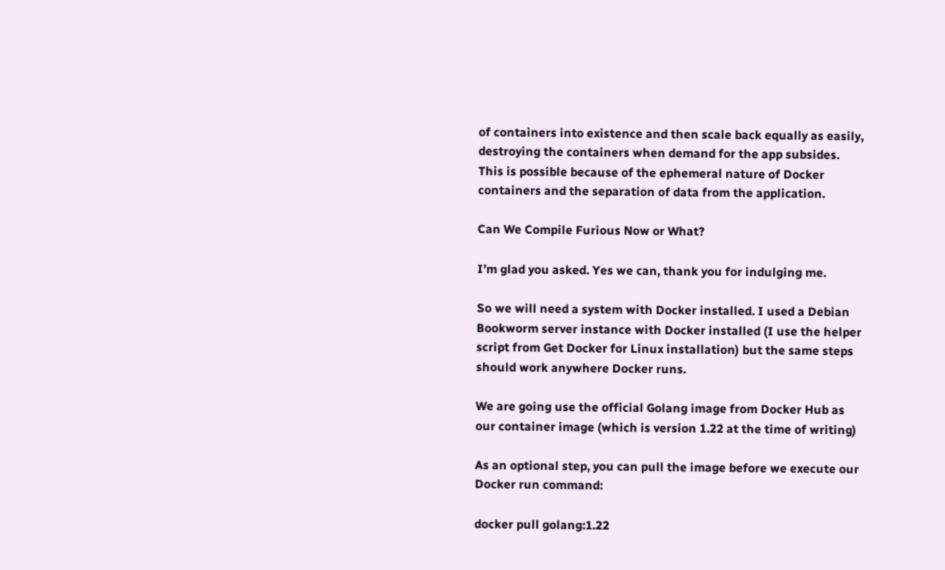of containers into existence and then scale back equally as easily, destroying the containers when demand for the app subsides. This is possible because of the ephemeral nature of Docker containers and the separation of data from the application.

Can We Compile Furious Now or What?

I’m glad you asked. Yes we can, thank you for indulging me.

So we will need a system with Docker installed. I used a Debian Bookworm server instance with Docker installed (I use the helper script from Get Docker for Linux installation) but the same steps should work anywhere Docker runs.

We are going use the official Golang image from Docker Hub as our container image (which is version 1.22 at the time of writing)

As an optional step, you can pull the image before we execute our Docker run command:

docker pull golang:1.22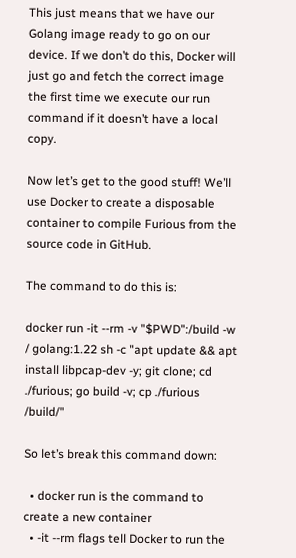This just means that we have our Golang image ready to go on our device. If we don’t do this, Docker will just go and fetch the correct image the first time we execute our run command if it doesn’t have a local copy.

Now let’s get to the good stuff! We’ll use Docker to create a disposable container to compile Furious from the source code in GitHub.

The command to do this is:

docker run -it --rm -v "$PWD":/build -w / golang:1.22 sh -c "apt update && apt install libpcap-dev -y; git clone; cd ./furious; go build -v; cp ./furious /build/"

So let’s break this command down:

  • docker run is the command to create a new container
  • -it --rm flags tell Docker to run the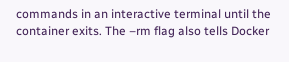commands in an interactive terminal until the container exits. The –rm flag also tells Docker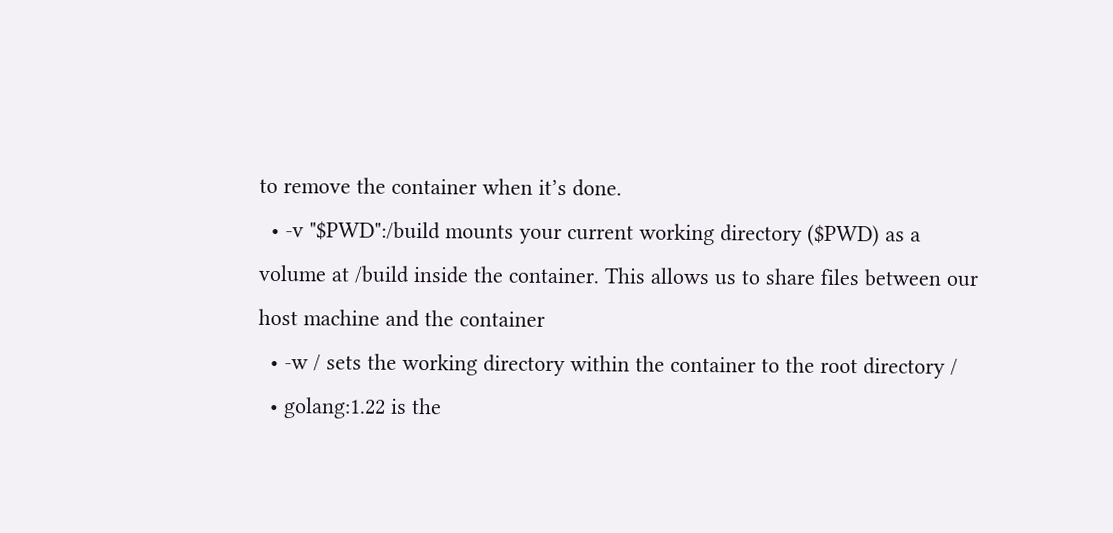to remove the container when it’s done.
  • -v "$PWD":/build mounts your current working directory ($PWD) as a volume at /build inside the container. This allows us to share files between our host machine and the container
  • -w / sets the working directory within the container to the root directory /
  • golang:1.22 is the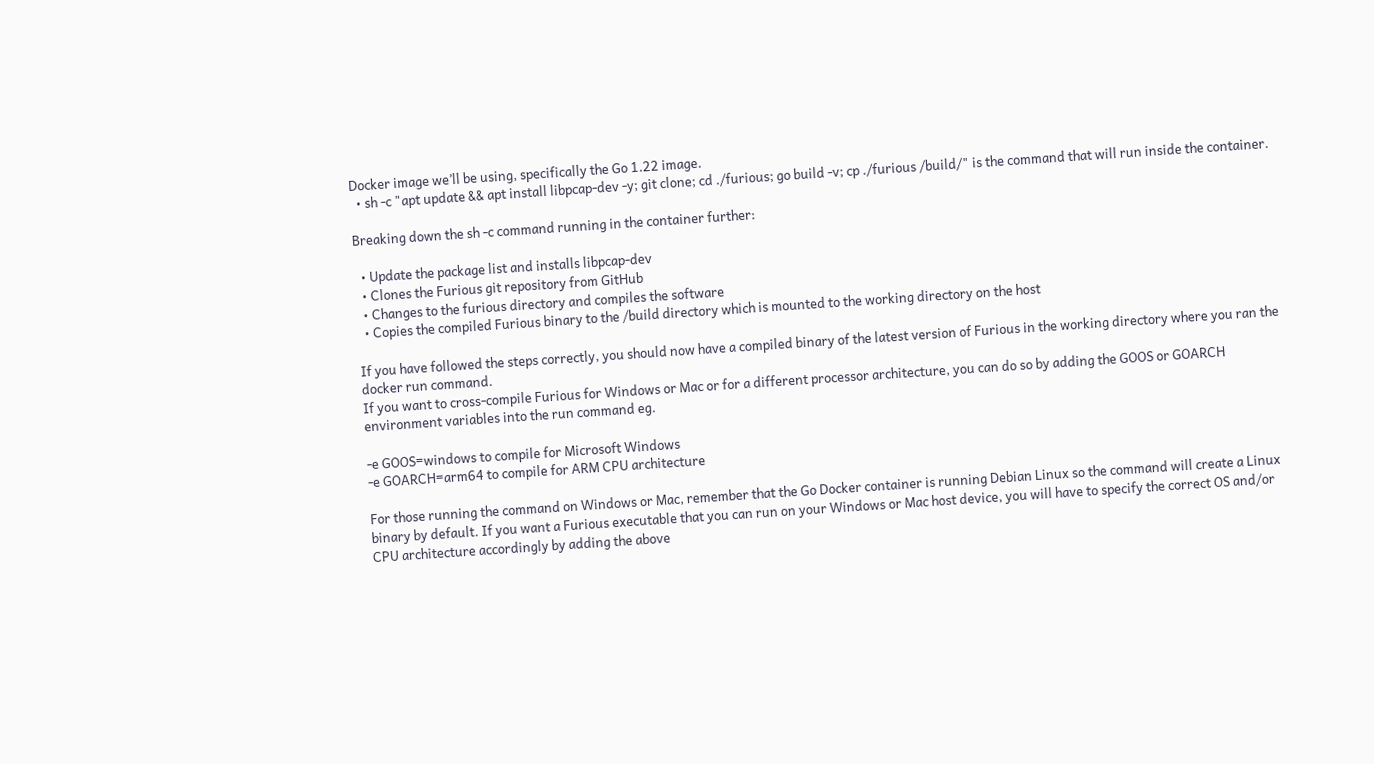Docker image we’ll be using, specifically the Go 1.22 image.
  • sh -c "apt update && apt install libpcap-dev -y; git clone; cd ./furious; go build -v; cp ./furious /build/" is the command that will run inside the container.

Breaking down the sh -c command running in the container further:

  • Update the package list and installs libpcap-dev
  • Clones the Furious git repository from GitHub
  • Changes to the furious directory and compiles the software
  • Copies the compiled Furious binary to the /build directory which is mounted to the working directory on the host

If you have followed the steps correctly, you should now have a compiled binary of the latest version of Furious in the working directory where you ran the docker run command.
If you want to cross-compile Furious for Windows or Mac or for a different processor architecture, you can do so by adding the GOOS or GOARCH environment variables into the run command eg.

-e GOOS=windows to compile for Microsoft Windows
-e GOARCH=arm64 to compile for ARM CPU architecture

For those running the command on Windows or Mac, remember that the Go Docker container is running Debian Linux so the command will create a Linux binary by default. If you want a Furious executable that you can run on your Windows or Mac host device, you will have to specify the correct OS and/or CPU architecture accordingly by adding the above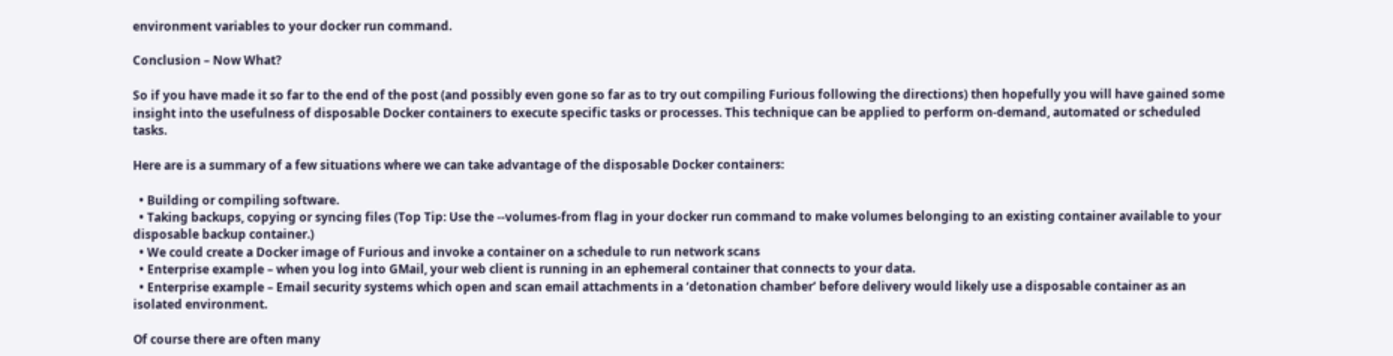environment variables to your docker run command.

Conclusion – Now What?

So if you have made it so far to the end of the post (and possibly even gone so far as to try out compiling Furious following the directions) then hopefully you will have gained some insight into the usefulness of disposable Docker containers to execute specific tasks or processes. This technique can be applied to perform on-demand, automated or scheduled tasks.

Here are is a summary of a few situations where we can take advantage of the disposable Docker containers:

  • Building or compiling software.
  • Taking backups, copying or syncing files (Top Tip: Use the --volumes-from flag in your docker run command to make volumes belonging to an existing container available to your disposable backup container.)
  • We could create a Docker image of Furious and invoke a container on a schedule to run network scans
  • Enterprise example – when you log into GMail, your web client is running in an ephemeral container that connects to your data.
  • Enterprise example – Email security systems which open and scan email attachments in a ‘detonation chamber’ before delivery would likely use a disposable container as an isolated environment.

Of course there are often many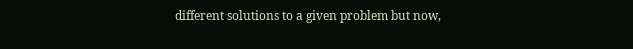different solutions to a given problem but now,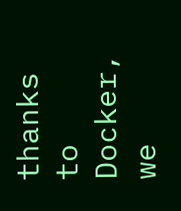thanks to Docker, we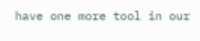have one more tool in our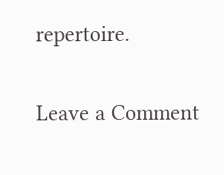repertoire.

Leave a Comment